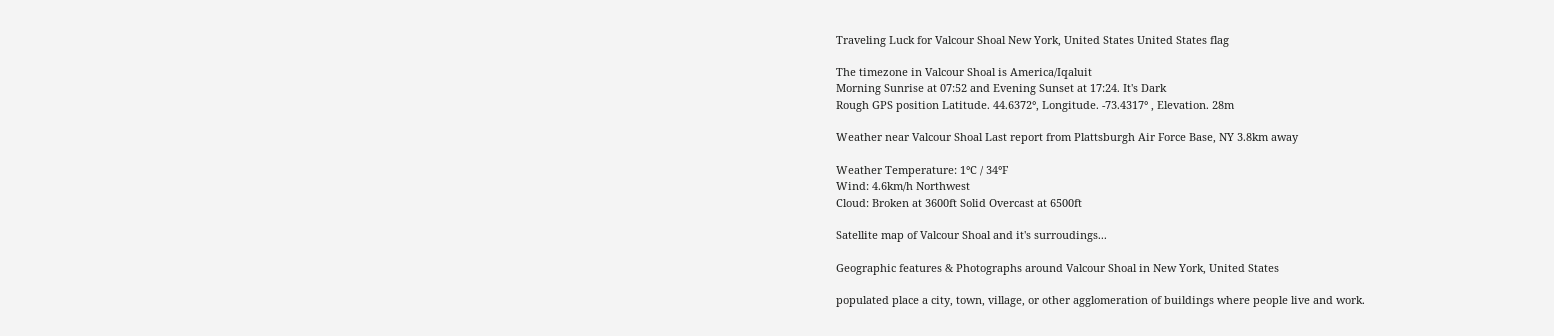Traveling Luck for Valcour Shoal New York, United States United States flag

The timezone in Valcour Shoal is America/Iqaluit
Morning Sunrise at 07:52 and Evening Sunset at 17:24. It's Dark
Rough GPS position Latitude. 44.6372°, Longitude. -73.4317° , Elevation. 28m

Weather near Valcour Shoal Last report from Plattsburgh Air Force Base, NY 3.8km away

Weather Temperature: 1°C / 34°F
Wind: 4.6km/h Northwest
Cloud: Broken at 3600ft Solid Overcast at 6500ft

Satellite map of Valcour Shoal and it's surroudings...

Geographic features & Photographs around Valcour Shoal in New York, United States

populated place a city, town, village, or other agglomeration of buildings where people live and work.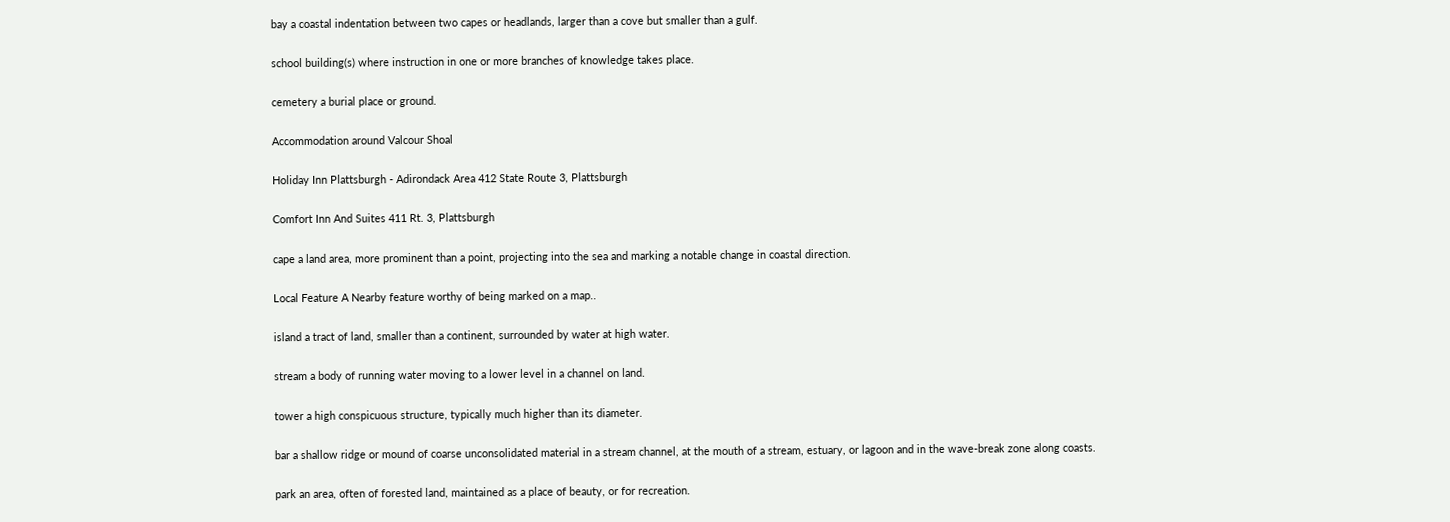bay a coastal indentation between two capes or headlands, larger than a cove but smaller than a gulf.

school building(s) where instruction in one or more branches of knowledge takes place.

cemetery a burial place or ground.

Accommodation around Valcour Shoal

Holiday Inn Plattsburgh - Adirondack Area 412 State Route 3, Plattsburgh

Comfort Inn And Suites 411 Rt. 3, Plattsburgh

cape a land area, more prominent than a point, projecting into the sea and marking a notable change in coastal direction.

Local Feature A Nearby feature worthy of being marked on a map..

island a tract of land, smaller than a continent, surrounded by water at high water.

stream a body of running water moving to a lower level in a channel on land.

tower a high conspicuous structure, typically much higher than its diameter.

bar a shallow ridge or mound of coarse unconsolidated material in a stream channel, at the mouth of a stream, estuary, or lagoon and in the wave-break zone along coasts.

park an area, often of forested land, maintained as a place of beauty, or for recreation.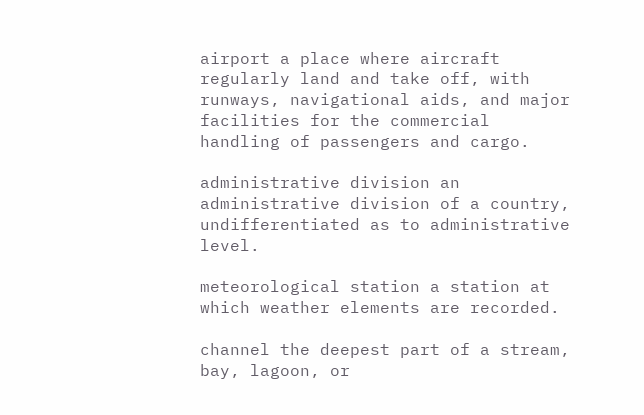airport a place where aircraft regularly land and take off, with runways, navigational aids, and major facilities for the commercial handling of passengers and cargo.

administrative division an administrative division of a country, undifferentiated as to administrative level.

meteorological station a station at which weather elements are recorded.

channel the deepest part of a stream, bay, lagoon, or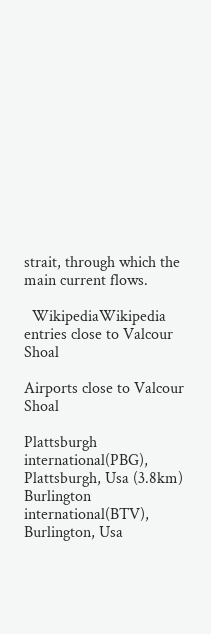strait, through which the main current flows.

  WikipediaWikipedia entries close to Valcour Shoal

Airports close to Valcour Shoal

Plattsburgh international(PBG), Plattsburgh, Usa (3.8km)
Burlington international(BTV), Burlington, Usa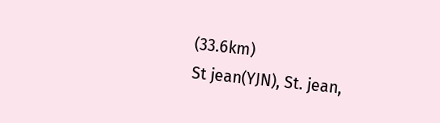(33.6km)
St jean(YJN), St. jean,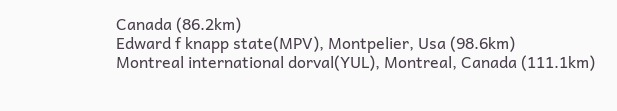Canada (86.2km)
Edward f knapp state(MPV), Montpelier, Usa (98.6km)
Montreal international dorval(YUL), Montreal, Canada (111.1km)